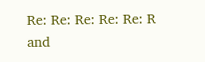Re: Re: Re: Re: Re: R and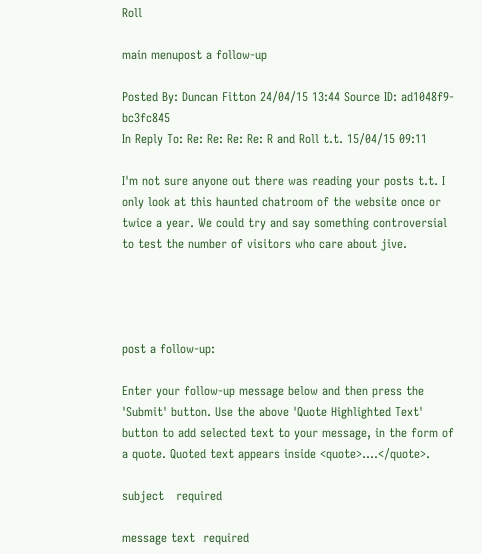Roll

main menupost a follow-up

Posted By: Duncan Fitton 24/04/15 13:44 Source ID: ad1048f9-bc3fc845
In Reply To: Re: Re: Re: Re: R and Roll t.t. 15/04/15 09:11

I'm not sure anyone out there was reading your posts t.t. I only look at this haunted chatroom of the website once or twice a year. We could try and say something controversial to test the number of visitors who care about jive.




post a follow-up:

Enter your follow-up message below and then press the 'Submit' button. Use the above 'Quote Highlighted Text' button to add selected text to your message, in the form of a quote. Quoted text appears inside <quote>....</quote>.

subject   required

message text  required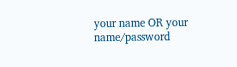your name OR your name/password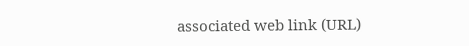associated web link (URL)